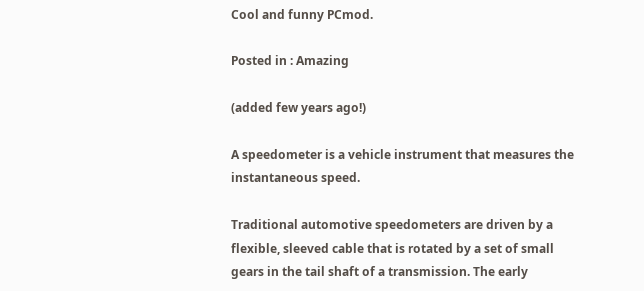Cool and funny PCmod.

Posted in : Amazing

(added few years ago!)

A speedometer is a vehicle instrument that measures the instantaneous speed.

Traditional automotive speedometers are driven by a flexible, sleeved cable that is rotated by a set of small gears in the tail shaft of a transmission. The early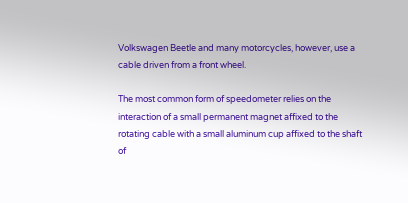Volkswagen Beetle and many motorcycles, however, use a cable driven from a front wheel.

The most common form of speedometer relies on the interaction of a small permanent magnet affixed to the rotating cable with a small aluminum cup affixed to the shaft of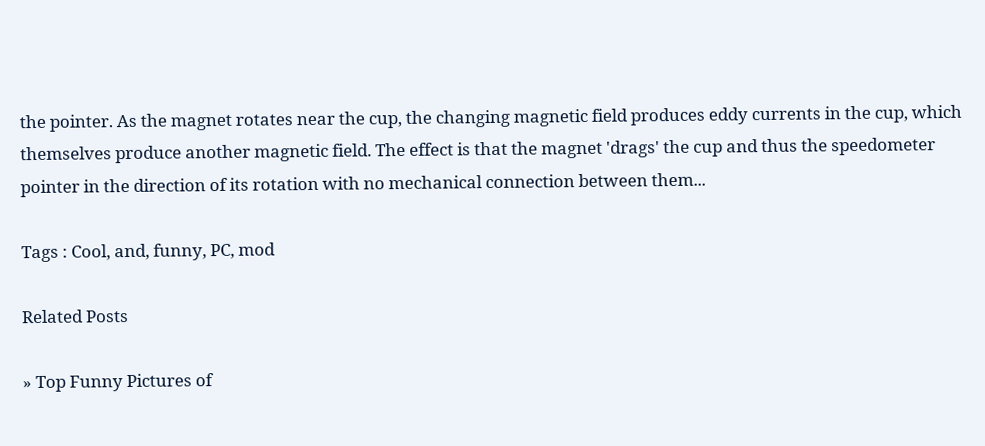the pointer. As the magnet rotates near the cup, the changing magnetic field produces eddy currents in the cup, which themselves produce another magnetic field. The effect is that the magnet 'drags' the cup and thus the speedometer pointer in the direction of its rotation with no mechanical connection between them...

Tags : Cool, and, funny, PC, mod

Related Posts

» Top Funny Pictures of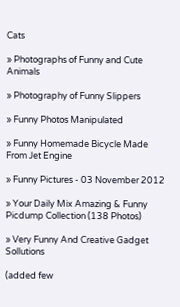Cats

» Photographs of Funny and Cute Animals

» Photography of Funny Slippers

» Funny Photos Manipulated

» Funny Homemade Bicycle Made From Jet Engine

» Funny Pictures - 03 November 2012

» Your Daily Mix Amazing & Funny Picdump Collection (138 Photos)

» Very Funny And Creative Gadget Sollutions

(added few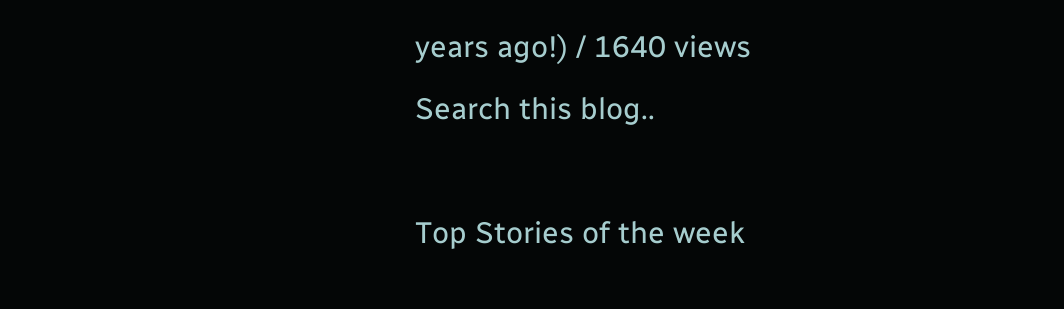years ago!) / 1640 views
Search this blog..

Top Stories of the week